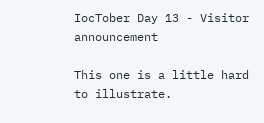IocTober Day 13 - Visitor announcement

This one is a little hard to illustrate.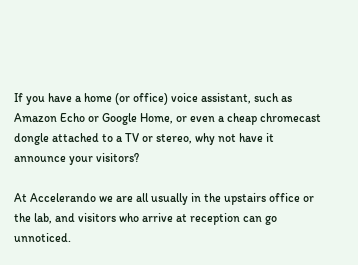If you have a home (or office) voice assistant, such as Amazon Echo or Google Home, or even a cheap chromecast dongle attached to a TV or stereo, why not have it announce your visitors?

At Accelerando we are all usually in the upstairs office or the lab, and visitors who arrive at reception can go unnoticed.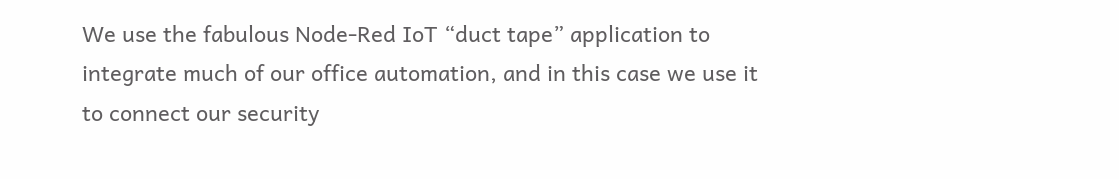We use the fabulous Node-Red IoT “duct tape” application to integrate much of our office automation, and in this case we use it to connect our security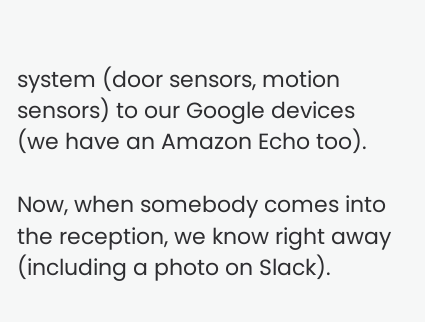system (door sensors, motion sensors) to our Google devices (we have an Amazon Echo too).

Now, when somebody comes into the reception, we know right away (including a photo on Slack).